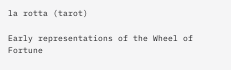la rotta (tarot)

Early representations of the Wheel of Fortune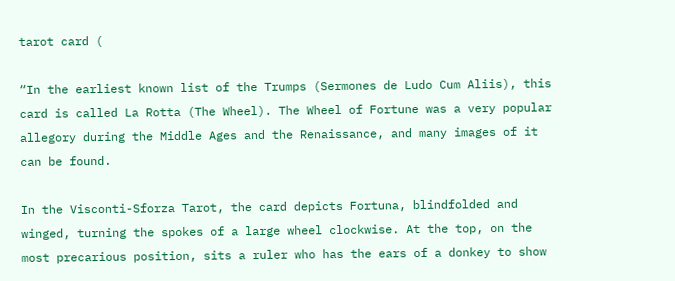tarot card (

“In the earliest known list of the Trumps (Sermones de Ludo Cum Aliis), this card is called La Rotta (The Wheel). The Wheel of Fortune was a very popular allegory during the Middle Ages and the Renaissance, and many images of it can be found.

In the Visconti-Sforza Tarot, the card depicts Fortuna, blindfolded and winged, turning the spokes of a large wheel clockwise. At the top, on the most precarious position, sits a ruler who has the ears of a donkey to show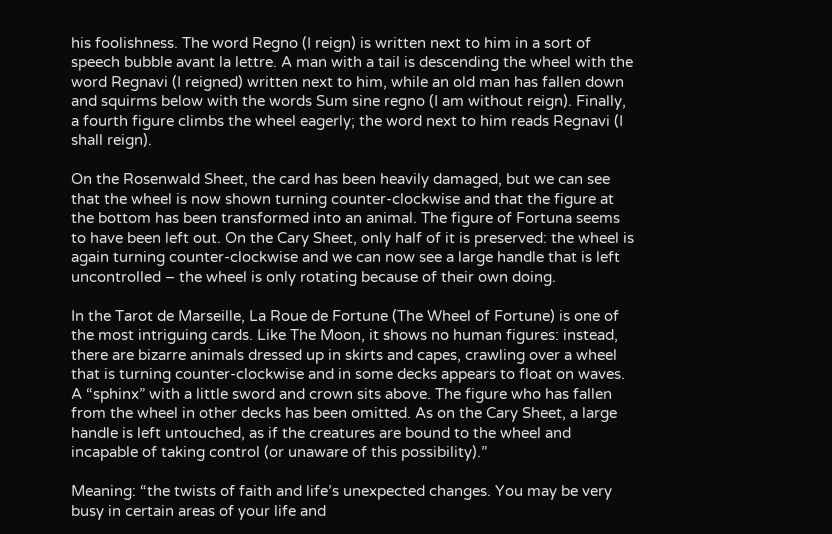his foolishness. The word Regno (I reign) is written next to him in a sort of speech bubble avant la lettre. A man with a tail is descending the wheel with the word Regnavi (I reigned) written next to him, while an old man has fallen down and squirms below with the words Sum sine regno (I am without reign). Finally, a fourth figure climbs the wheel eagerly; the word next to him reads Regnavi (I shall reign).

On the Rosenwald Sheet, the card has been heavily damaged, but we can see that the wheel is now shown turning counter-clockwise and that the figure at the bottom has been transformed into an animal. The figure of Fortuna seems to have been left out. On the Cary Sheet, only half of it is preserved: the wheel is again turning counter-clockwise and we can now see a large handle that is left uncontrolled – the wheel is only rotating because of their own doing.

In the Tarot de Marseille, La Roue de Fortune (The Wheel of Fortune) is one of the most intriguing cards. Like The Moon, it shows no human figures: instead, there are bizarre animals dressed up in skirts and capes, crawling over a wheel that is turning counter-clockwise and in some decks appears to float on waves. A “sphinx” with a little sword and crown sits above. The figure who has fallen from the wheel in other decks has been omitted. As on the Cary Sheet, a large handle is left untouched, as if the creatures are bound to the wheel and incapable of taking control (or unaware of this possibility).”

Meaning: “the twists of faith and life’s unexpected changes. You may be very busy in certain areas of your life and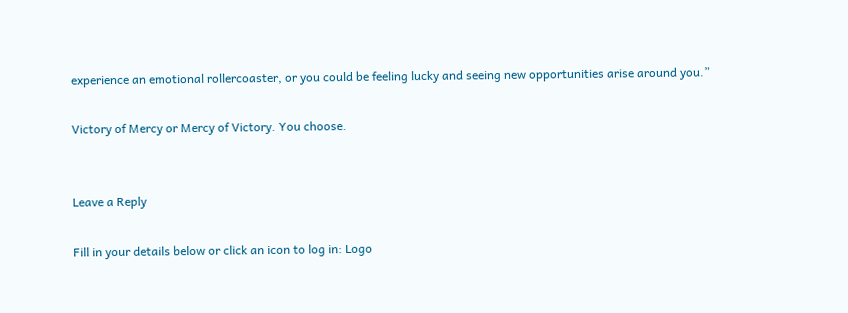experience an emotional rollercoaster, or you could be feeling lucky and seeing new opportunities arise around you.”

Victory of Mercy or Mercy of Victory. You choose.


Leave a Reply

Fill in your details below or click an icon to log in: Logo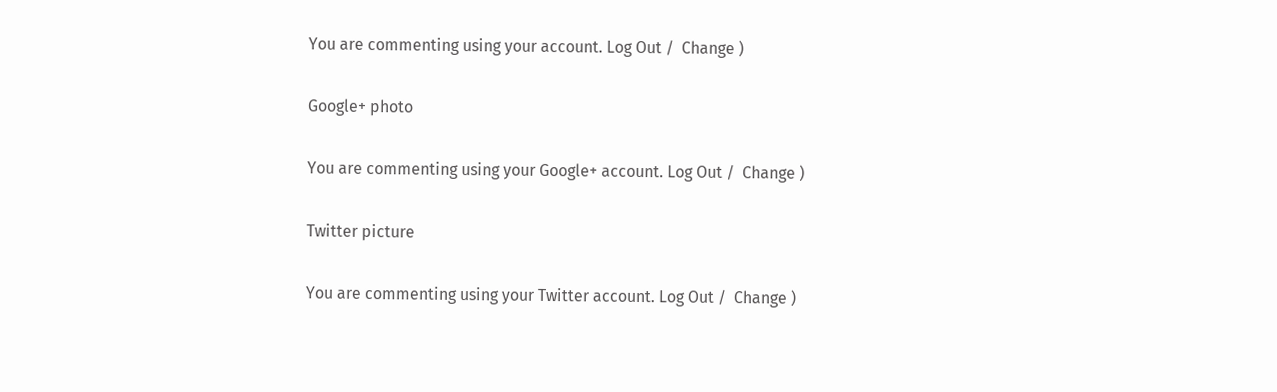You are commenting using your account. Log Out /  Change )

Google+ photo

You are commenting using your Google+ account. Log Out /  Change )

Twitter picture

You are commenting using your Twitter account. Log Out /  Change )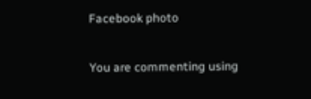Facebook photo

You are commenting using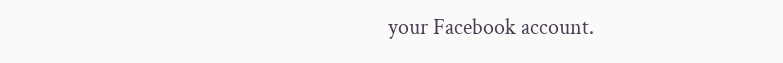your Facebook account.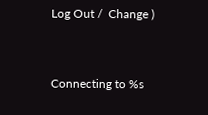Log Out /  Change )


Connecting to %s